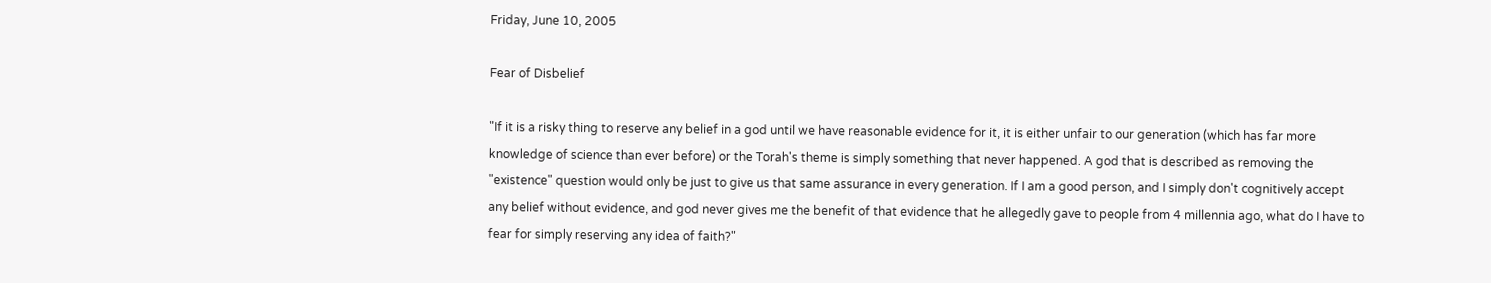Friday, June 10, 2005

Fear of Disbelief

"If it is a risky thing to reserve any belief in a god until we have reasonable evidence for it, it is either unfair to our generation (which has far more knowledge of science than ever before) or the Torah's theme is simply something that never happened. A god that is described as removing the "existence" question would only be just to give us that same assurance in every generation. If I am a good person, and I simply don't cognitively accept any belief without evidence, and god never gives me the benefit of that evidence that he allegedly gave to people from 4 millennia ago, what do I have to fear for simply reserving any idea of faith?"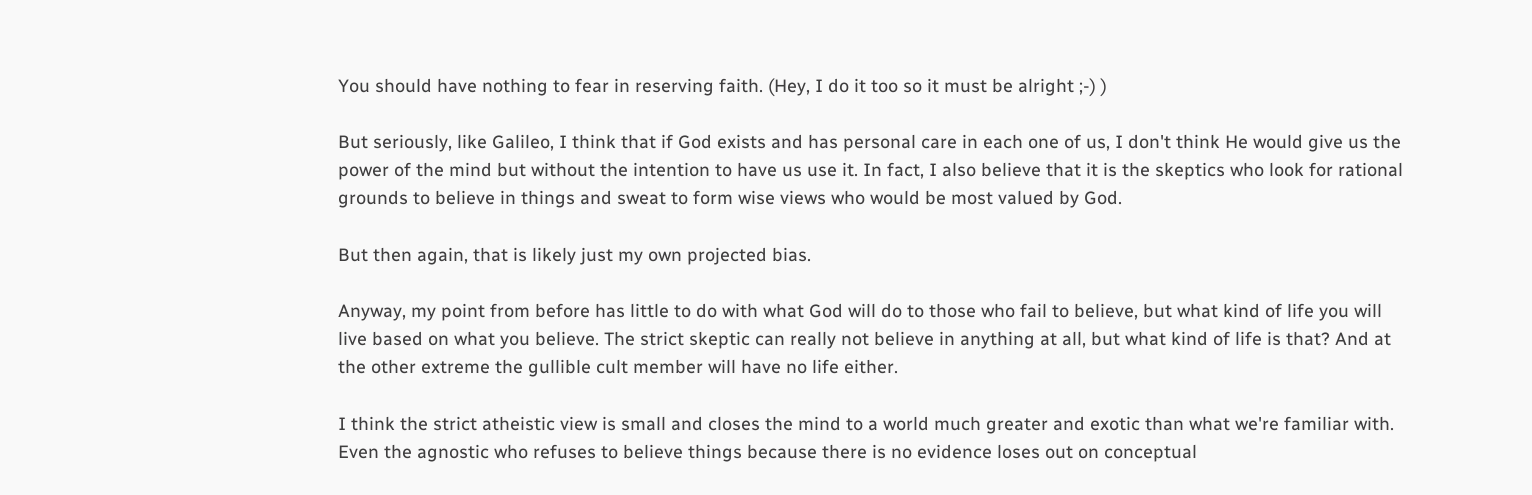You should have nothing to fear in reserving faith. (Hey, I do it too so it must be alright ;-) )

But seriously, like Galileo, I think that if God exists and has personal care in each one of us, I don't think He would give us the power of the mind but without the intention to have us use it. In fact, I also believe that it is the skeptics who look for rational grounds to believe in things and sweat to form wise views who would be most valued by God.

But then again, that is likely just my own projected bias.

Anyway, my point from before has little to do with what God will do to those who fail to believe, but what kind of life you will live based on what you believe. The strict skeptic can really not believe in anything at all, but what kind of life is that? And at the other extreme the gullible cult member will have no life either.

I think the strict atheistic view is small and closes the mind to a world much greater and exotic than what we're familiar with. Even the agnostic who refuses to believe things because there is no evidence loses out on conceptual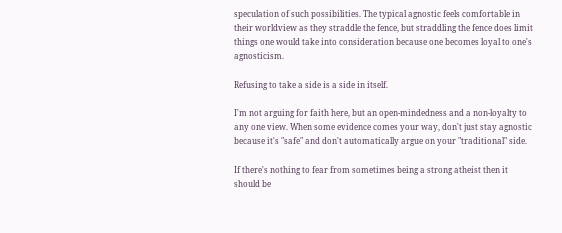speculation of such possibilities. The typical agnostic feels comfortable in their worldview as they straddle the fence, but straddling the fence does limit things one would take into consideration because one becomes loyal to one's agnosticism.

Refusing to take a side is a side in itself.

I'm not arguing for faith here, but an open-mindedness and a non-loyalty to any one view. When some evidence comes your way, don't just stay agnostic because it's "safe" and don't automatically argue on your "traditional" side.

If there's nothing to fear from sometimes being a strong atheist then it should be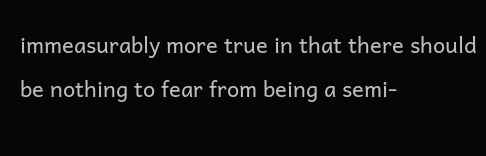immeasurably more true in that there should be nothing to fear from being a semi-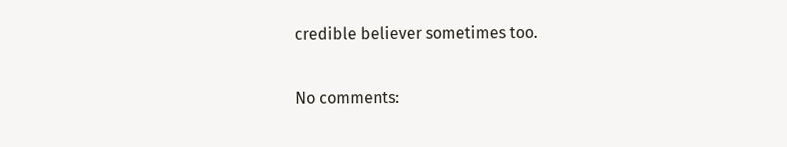credible believer sometimes too.

No comments: